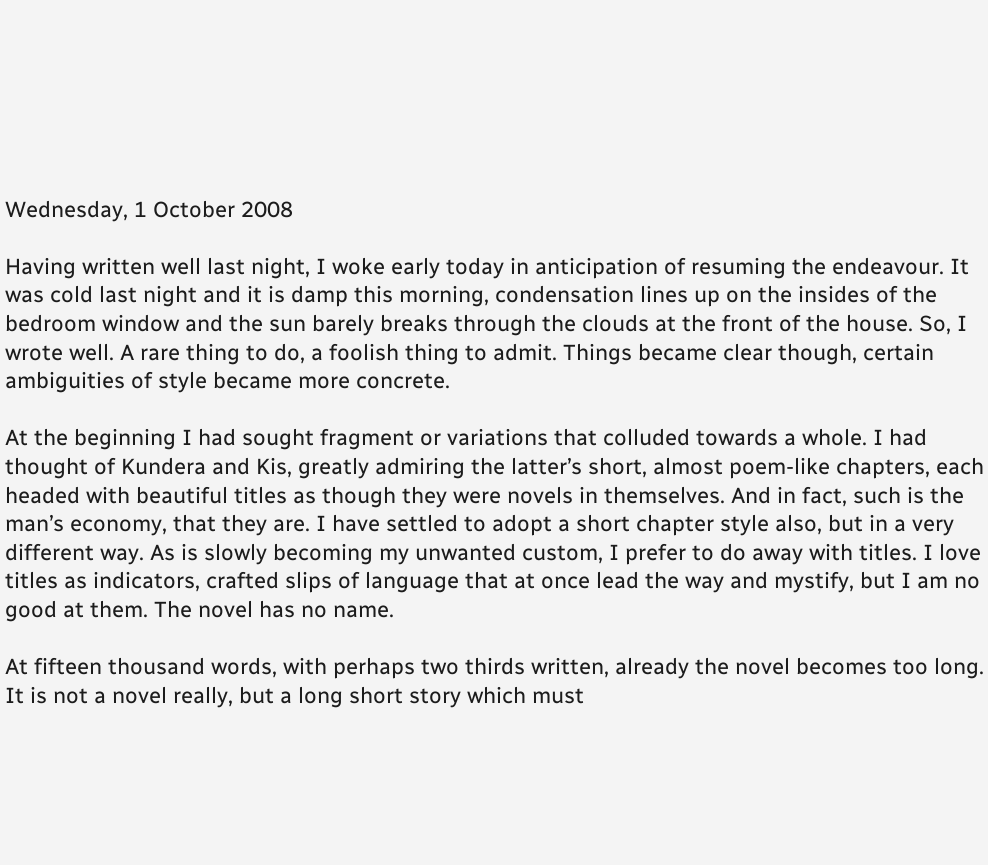Wednesday, 1 October 2008

Having written well last night, I woke early today in anticipation of resuming the endeavour. It was cold last night and it is damp this morning, condensation lines up on the insides of the bedroom window and the sun barely breaks through the clouds at the front of the house. So, I wrote well. A rare thing to do, a foolish thing to admit. Things became clear though, certain ambiguities of style became more concrete.

At the beginning I had sought fragment or variations that colluded towards a whole. I had thought of Kundera and Kis, greatly admiring the latter’s short, almost poem-like chapters, each headed with beautiful titles as though they were novels in themselves. And in fact, such is the man’s economy, that they are. I have settled to adopt a short chapter style also, but in a very different way. As is slowly becoming my unwanted custom, I prefer to do away with titles. I love titles as indicators, crafted slips of language that at once lead the way and mystify, but I am no good at them. The novel has no name.

At fifteen thousand words, with perhaps two thirds written, already the novel becomes too long. It is not a novel really, but a long short story which must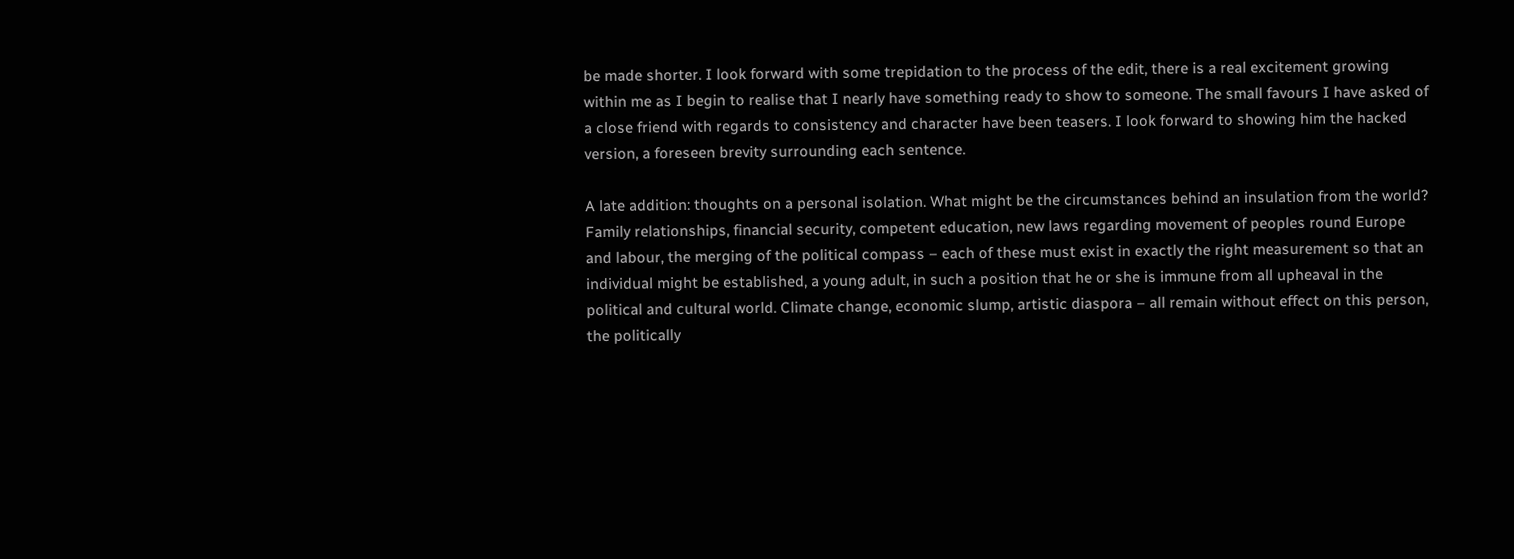be made shorter. I look forward with some trepidation to the process of the edit, there is a real excitement growing within me as I begin to realise that I nearly have something ready to show to someone. The small favours I have asked of a close friend with regards to consistency and character have been teasers. I look forward to showing him the hacked version, a foreseen brevity surrounding each sentence.

A late addition: thoughts on a personal isolation. What might be the circumstances behind an insulation from the world? Family relationships, financial security, competent education, new laws regarding movement of peoples round Europe and labour, the merging of the political compass – each of these must exist in exactly the right measurement so that an individual might be established, a young adult, in such a position that he or she is immune from all upheaval in the political and cultural world. Climate change, economic slump, artistic diaspora – all remain without effect on this person, the politically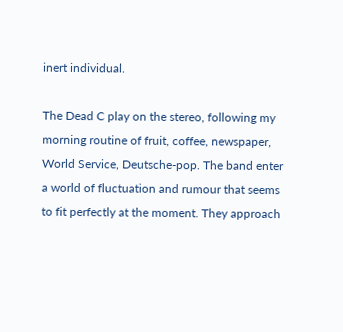inert individual.

The Dead C play on the stereo, following my morning routine of fruit, coffee, newspaper, World Service, Deutsche-pop. The band enter a world of fluctuation and rumour that seems to fit perfectly at the moment. They approach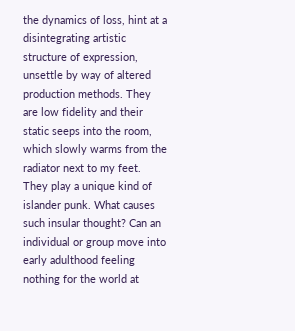the dynamics of loss, hint at a disintegrating artistic structure of expression, unsettle by way of altered production methods. They are low fidelity and their static seeps into the room, which slowly warms from the radiator next to my feet. They play a unique kind of islander punk. What causes such insular thought? Can an individual or group move into early adulthood feeling nothing for the world at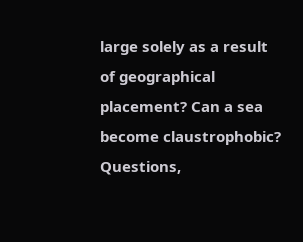large solely as a result of geographical placement? Can a sea become claustrophobic? Questions,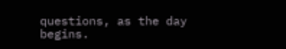questions, as the day begins.